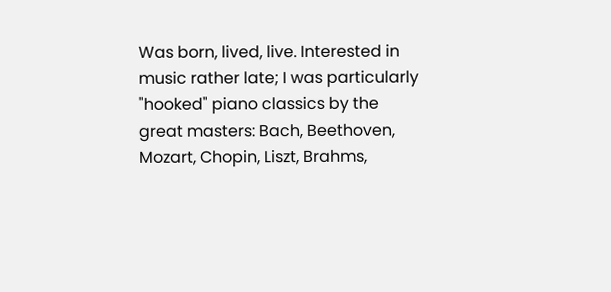Was born, lived, live. Interested in music rather late; I was particularly "hooked" piano classics by the great masters: Bach, Beethoven, Mozart, Chopin, Liszt, Brahms,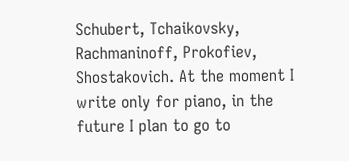Schubert, Tchaikovsky, Rachmaninoff, Prokofiev, Shostakovich. At the moment I write only for piano, in the future I plan to go to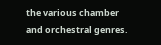the various chamber and orchestral genres.